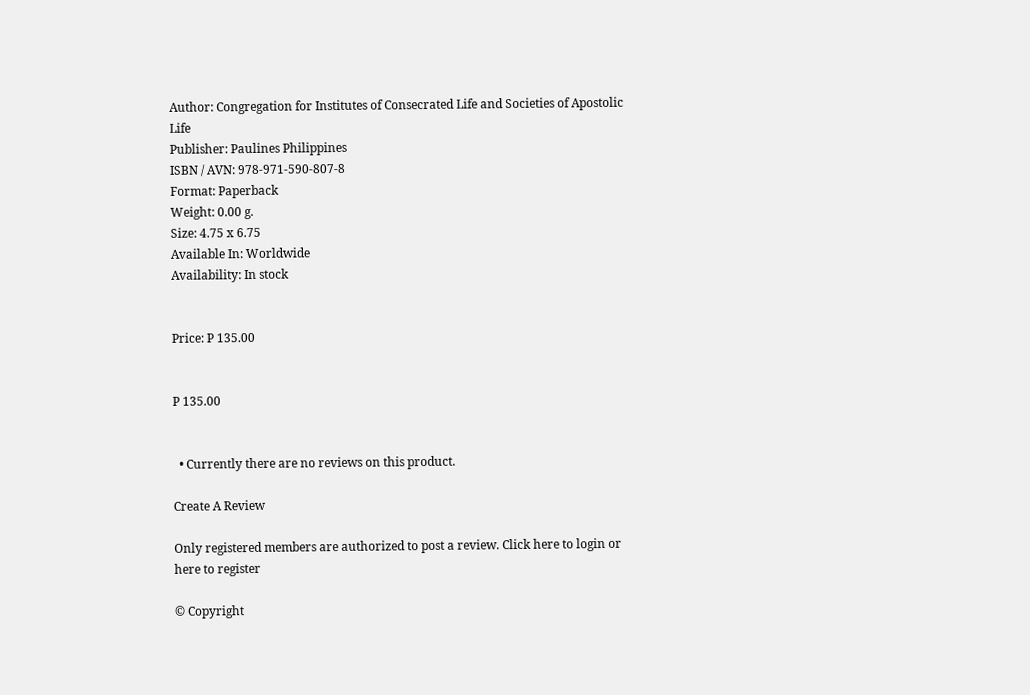Author: Congregation for Institutes of Consecrated Life and Societies of Apostolic Life
Publisher: Paulines Philippines
ISBN / AVN: 978-971-590-807-8
Format: Paperback
Weight: 0.00 g.
Size: 4.75 x 6.75
Available In: Worldwide
Availability: In stock


Price: P 135.00


P 135.00


  • Currently there are no reviews on this product.

Create A Review

Only registered members are authorized to post a review. Click here to login or here to register

© Copyright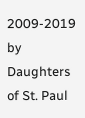2009-2019 by Daughters of St. Paul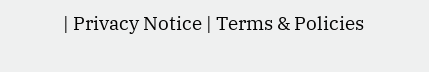| Privacy Notice | Terms & Policies